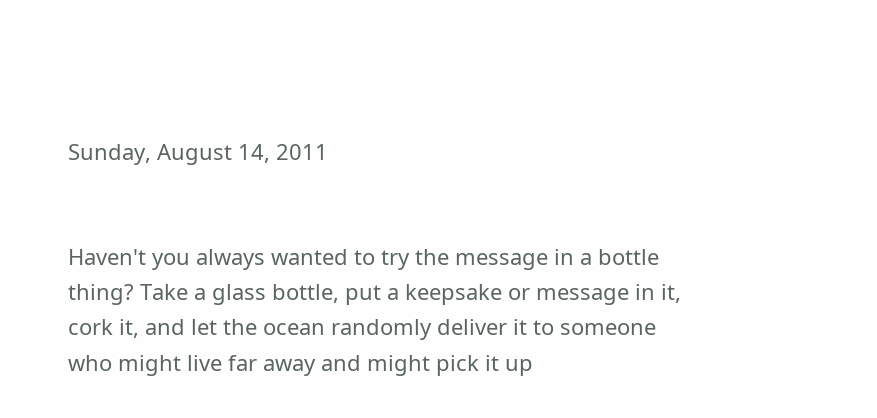Sunday, August 14, 2011


Haven't you always wanted to try the message in a bottle thing? Take a glass bottle, put a keepsake or message in it, cork it, and let the ocean randomly deliver it to someone who might live far away and might pick it up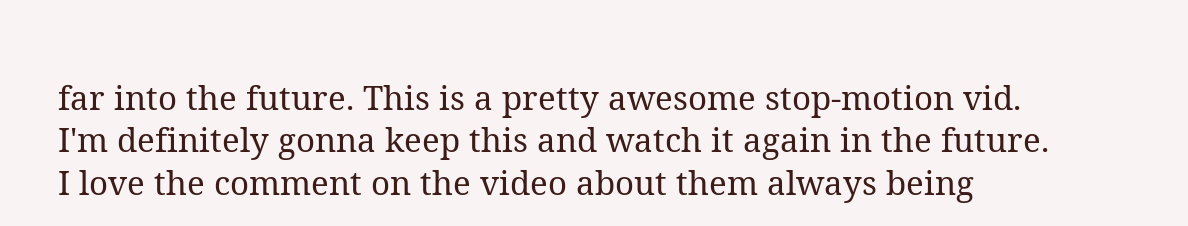far into the future. This is a pretty awesome stop-motion vid. I'm definitely gonna keep this and watch it again in the future. I love the comment on the video about them always being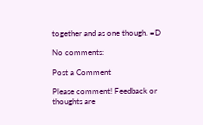together and as one though. =D

No comments:

Post a Comment

Please comment! Feedback or thoughts are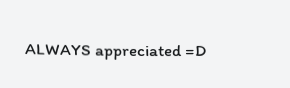ALWAYS appreciated =D